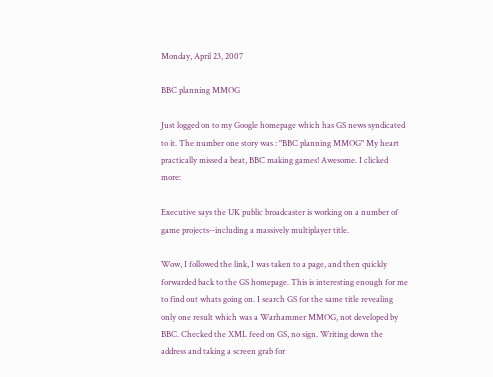Monday, April 23, 2007

BBC planning MMOG

Just logged on to my Google homepage which has GS news syndicated to it. The number one story was : "BBC planning MMOG" My heart practically missed a beat, BBC making games! Awesome. I clicked more:

Executive says the UK public broadcaster is working on a number of game projects--including a massively multiplayer title.

Wow, I followed the link, I was taken to a page, and then quickly forwarded back to the GS homepage. This is interesting enough for me to find out whats going on. I search GS for the same title revealing only one result which was a Warhammer MMOG, not developed by BBC. Checked the XML feed on GS, no sign. Writing down the address and taking a screen grab for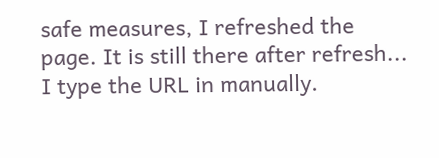safe measures, I refreshed the page. It is still there after refresh... I type the URL in manually.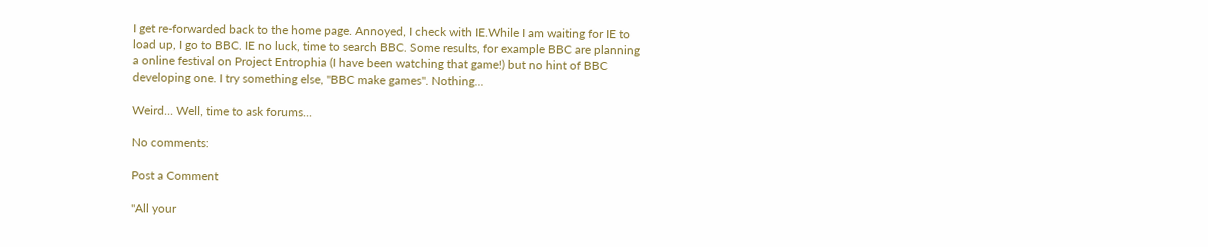I get re-forwarded back to the home page. Annoyed, I check with IE.While I am waiting for IE to load up, I go to BBC. IE no luck, time to search BBC. Some results, for example BBC are planning a online festival on Project Entrophia (I have been watching that game!) but no hint of BBC developing one. I try something else, "BBC make games". Nothing...

Weird... Well, time to ask forums...

No comments:

Post a Comment

"All your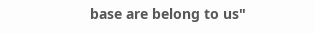base are belong to us"